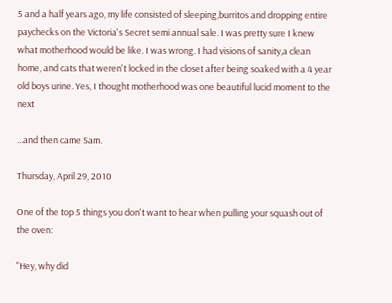5 and a half years ago, my life consisted of sleeping,burritos and dropping entire paychecks on the Victoria's Secret semi annual sale. I was pretty sure I knew what motherhood would be like. I was wrong. I had visions of sanity,a clean home, and cats that weren't locked in the closet after being soaked with a 4 year old boys urine. Yes, I thought motherhood was one beautiful lucid moment to the next

...and then came Sam.

Thursday, April 29, 2010

One of the top 5 things you don't want to hear when pulling your squash out of the oven:

"Hey, why did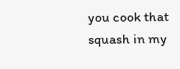you cook that squash in my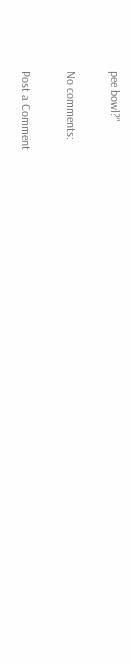pee bowl?"

No comments:

Post a Comment